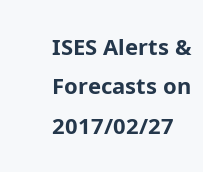ISES Alerts & Forecasts on 2017/02/27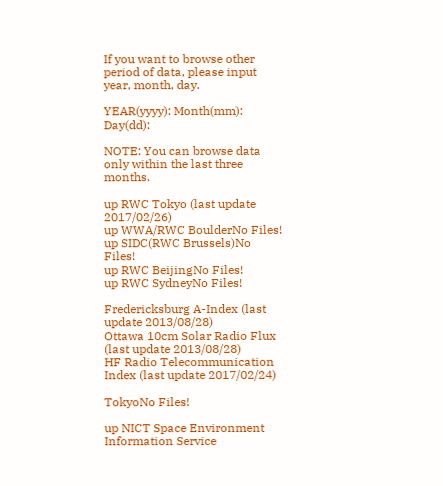If you want to browse other period of data, please input year, month, day.

YEAR(yyyy): Month(mm): Day(dd):

NOTE: You can browse data only within the last three months.

up RWC Tokyo (last update 2017/02/26)
up WWA/RWC BoulderNo Files!
up SIDC(RWC Brussels)No Files!
up RWC BeijingNo Files!
up RWC SydneyNo Files!

Fredericksburg A-Index (last update 2013/08/28)
Ottawa 10cm Solar Radio Flux (last update 2013/08/28)
HF Radio Telecommunication Index (last update 2017/02/24)

TokyoNo Files!

up NICT Space Environment Information Service